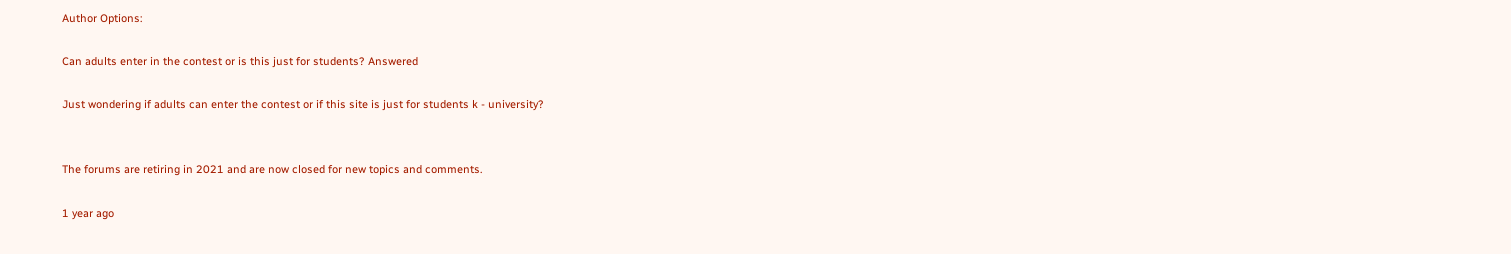Author Options:

Can adults enter in the contest or is this just for students? Answered

Just wondering if adults can enter the contest or if this site is just for students k - university?


The forums are retiring in 2021 and are now closed for new topics and comments.

1 year ago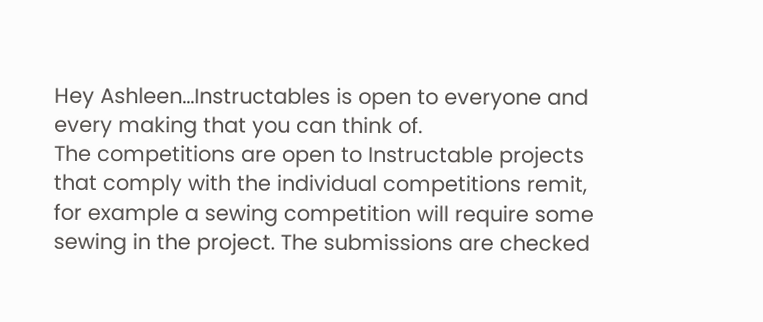Hey Ashleen...Instructables is open to everyone and every making that you can think of.
The competitions are open to Instructable projects that comply with the individual competitions remit, for example a sewing competition will require some sewing in the project. The submissions are checked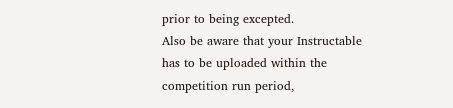prior to being excepted.
Also be aware that your Instructable has to be uploaded within the competition run period,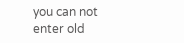you can not enter old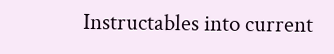Instructables into current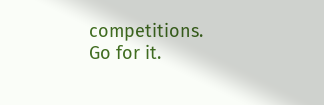competitions.
Go for it.